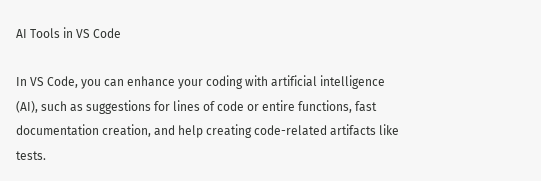AI Tools in VS Code

In VS Code, you can enhance your coding with artificial intelligence (AI), such as suggestions for lines of code or entire functions, fast documentation creation, and help creating code-related artifacts like tests.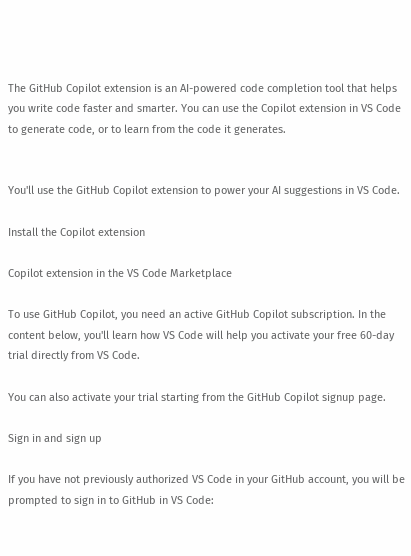The GitHub Copilot extension is an AI-powered code completion tool that helps you write code faster and smarter. You can use the Copilot extension in VS Code to generate code, or to learn from the code it generates.


You'll use the GitHub Copilot extension to power your AI suggestions in VS Code.

Install the Copilot extension

Copilot extension in the VS Code Marketplace

To use GitHub Copilot, you need an active GitHub Copilot subscription. In the content below, you'll learn how VS Code will help you activate your free 60-day trial directly from VS Code.

You can also activate your trial starting from the GitHub Copilot signup page.

Sign in and sign up

If you have not previously authorized VS Code in your GitHub account, you will be prompted to sign in to GitHub in VS Code: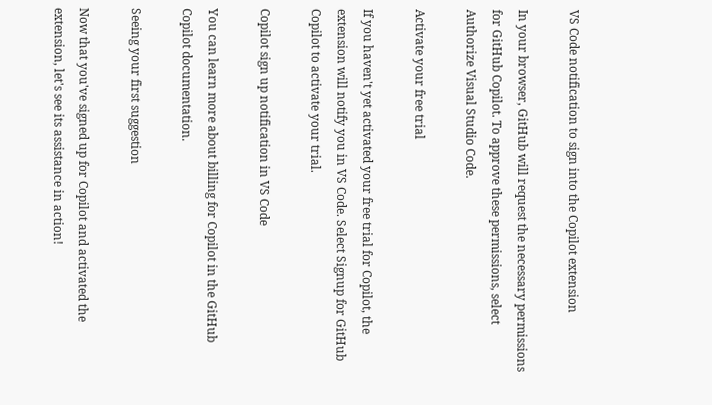VS Code notification to sign into the Copilot extension

In your browser, GitHub will request the necessary permissions for GitHub Copilot. To approve these permissions, select Authorize Visual Studio Code.

Activate your free trial

If you haven't yet activated your free trial for Copilot, the extension will notify you in VS Code. Select Signup for GitHub Copilot to activate your trial.

Copilot sign up notification in VS Code

You can learn more about billing for Copilot in the GitHub Copilot documentation.

Seeing your first suggestion

Now that you've signed up for Copilot and activated the extension, let's see its assistance in action!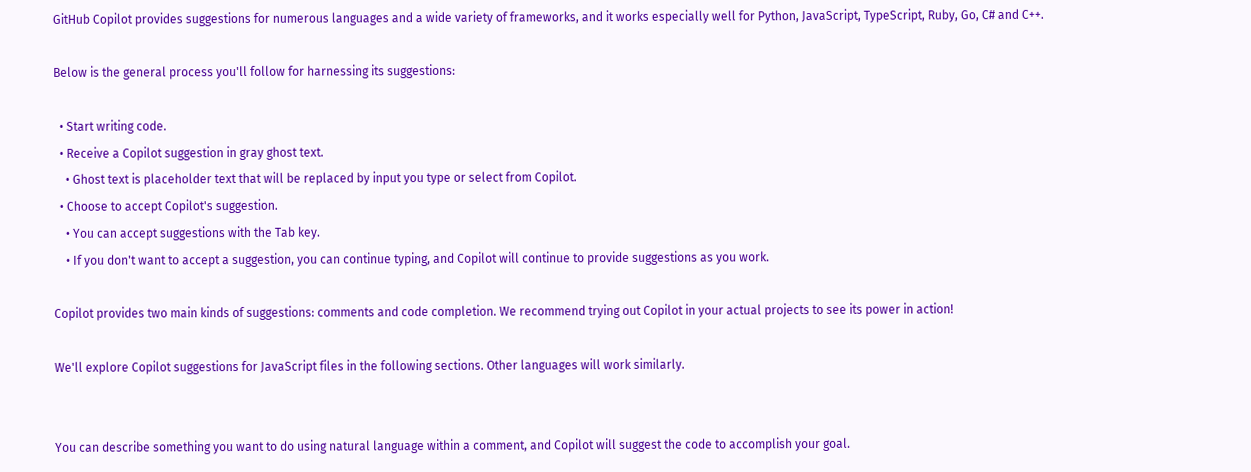GitHub Copilot provides suggestions for numerous languages and a wide variety of frameworks, and it works especially well for Python, JavaScript, TypeScript, Ruby, Go, C# and C++.

Below is the general process you'll follow for harnessing its suggestions:

  • Start writing code.
  • Receive a Copilot suggestion in gray ghost text.
    • Ghost text is placeholder text that will be replaced by input you type or select from Copilot.
  • Choose to accept Copilot's suggestion.
    • You can accept suggestions with the Tab key.
    • If you don't want to accept a suggestion, you can continue typing, and Copilot will continue to provide suggestions as you work.

Copilot provides two main kinds of suggestions: comments and code completion. We recommend trying out Copilot in your actual projects to see its power in action!

We'll explore Copilot suggestions for JavaScript files in the following sections. Other languages will work similarly.


You can describe something you want to do using natural language within a comment, and Copilot will suggest the code to accomplish your goal.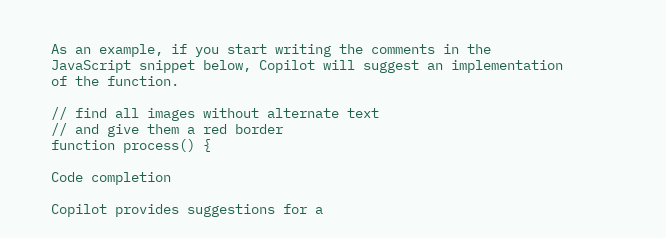As an example, if you start writing the comments in the JavaScript snippet below, Copilot will suggest an implementation of the function.

// find all images without alternate text
// and give them a red border
function process() {

Code completion

Copilot provides suggestions for a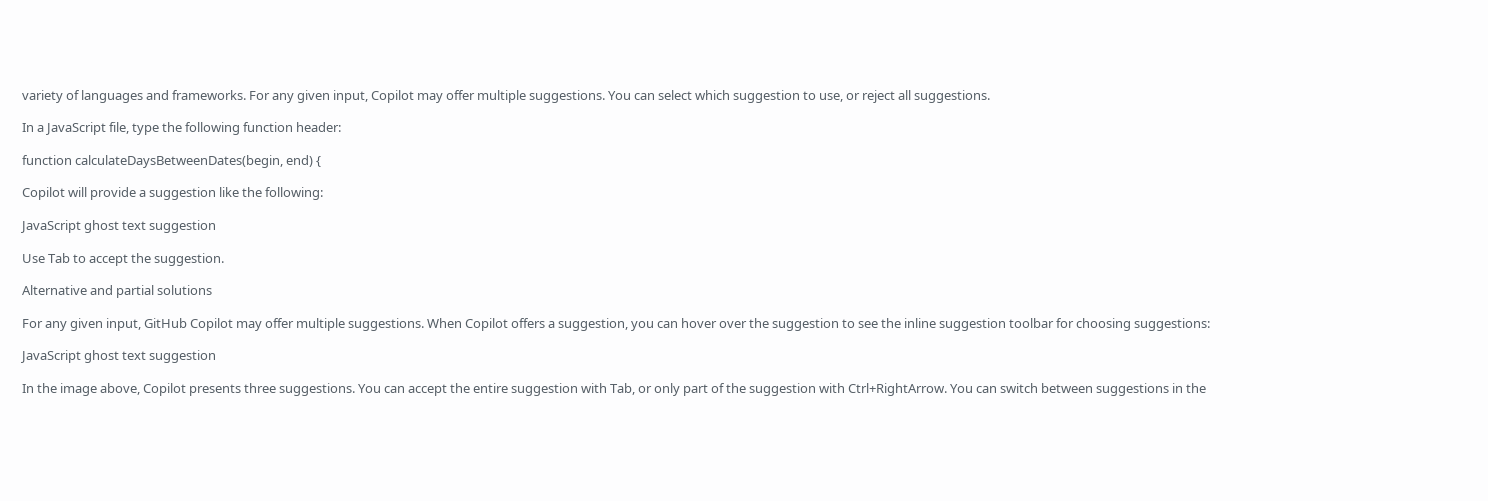variety of languages and frameworks. For any given input, Copilot may offer multiple suggestions. You can select which suggestion to use, or reject all suggestions.

In a JavaScript file, type the following function header:

function calculateDaysBetweenDates(begin, end) {

Copilot will provide a suggestion like the following:

JavaScript ghost text suggestion

Use Tab to accept the suggestion.

Alternative and partial solutions

For any given input, GitHub Copilot may offer multiple suggestions. When Copilot offers a suggestion, you can hover over the suggestion to see the inline suggestion toolbar for choosing suggestions:

JavaScript ghost text suggestion

In the image above, Copilot presents three suggestions. You can accept the entire suggestion with Tab, or only part of the suggestion with Ctrl+RightArrow. You can switch between suggestions in the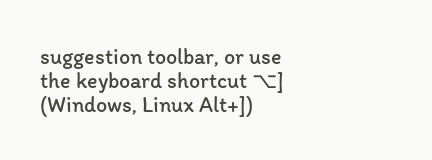suggestion toolbar, or use the keyboard shortcut ⌥] (Windows, Linux Alt+])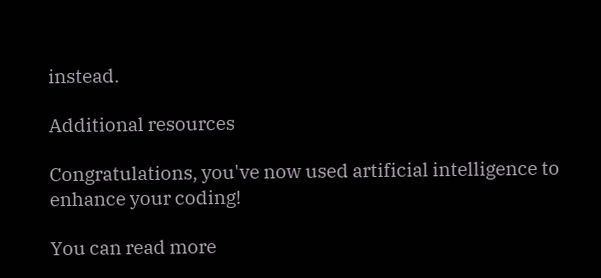instead.

Additional resources

Congratulations, you've now used artificial intelligence to enhance your coding!

You can read more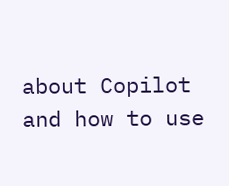about Copilot and how to use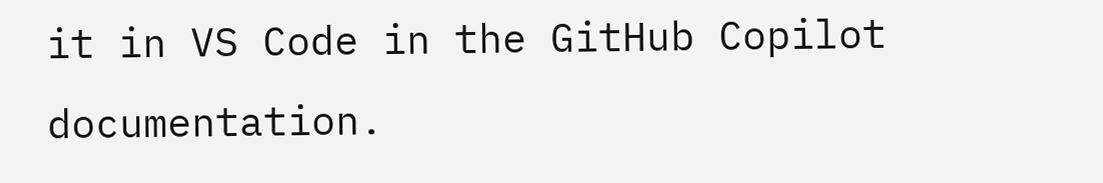it in VS Code in the GitHub Copilot documentation.